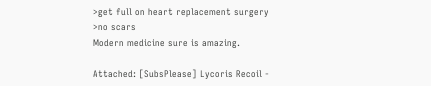>get full on heart replacement surgery
>no scars
Modern medicine sure is amazing.

Attached: [SubsPlease] Lycoris Recoil -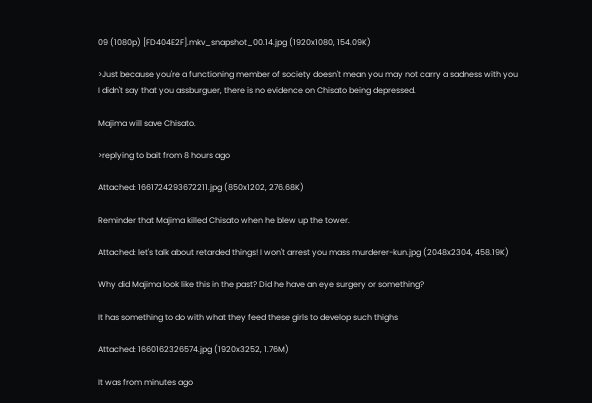09 (1080p) [FD404E2F].mkv_snapshot_00.14.jpg (1920x1080, 154.09K)

>Just because you're a functioning member of society doesn't mean you may not carry a sadness with you
I didn't say that you assburguer, there is no evidence on Chisato being depressed.

Majima will save Chisato.

>replying to bait from 8 hours ago

Attached: 1661724293672211.jpg (850x1202, 276.68K)

Reminder that Majima killed Chisato when he blew up the tower.

Attached: let's talk about retarded things! I won't arrest you mass murderer-kun.jpg (2048x2304, 458.19K)

Why did Majima look like this in the past? Did he have an eye surgery or something?

It has something to do with what they feed these girls to develop such thighs

Attached: 1660162326574.jpg (1920x3252, 1.76M)

It was from minutes ago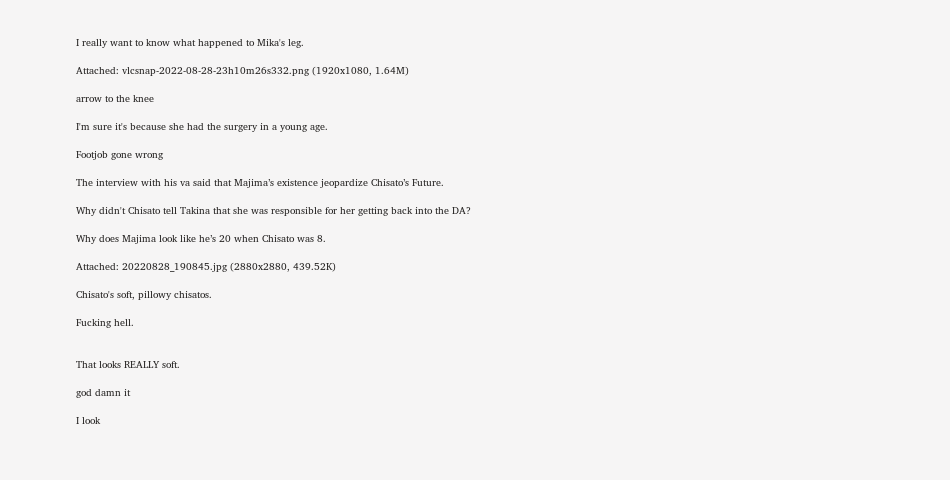I really want to know what happened to Mika's leg.

Attached: vlcsnap-2022-08-28-23h10m26s332.png (1920x1080, 1.64M)

arrow to the knee

I'm sure it's because she had the surgery in a young age.

Footjob gone wrong

The interview with his va said that Majima’s existence jeopardize Chisato’s Future.

Why didn't Chisato tell Takina that she was responsible for her getting back into the DA?

Why does Majima look like he’s 20 when Chisato was 8.

Attached: 20220828_190845.jpg (2880x2880, 439.52K)

Chisato's soft, pillowy chisatos.

Fucking hell.


That looks REALLY soft.

god damn it

I look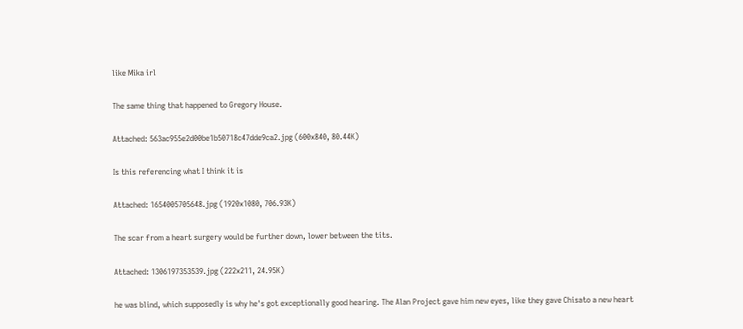like Mika irl

The same thing that happened to Gregory House.

Attached: 563ac955e2d00be1b50718c47dde9ca2.jpg (600x840, 80.44K)

Is this referencing what I think it is

Attached: 1654005705648.jpg (1920x1080, 706.93K)

The scar from a heart surgery would be further down, lower between the tits.

Attached: 1306197353539.jpg (222x211, 24.95K)

he was blind, which supposedly is why he's got exceptionally good hearing. The Alan Project gave him new eyes, like they gave Chisato a new heart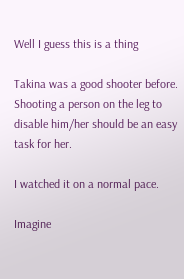Well I guess this is a thing

Takina was a good shooter before. Shooting a person on the leg to disable him/her should be an easy task for her.

I watched it on a normal pace.

Imagine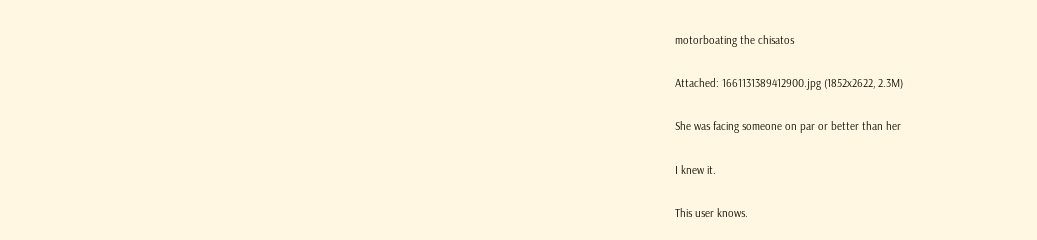motorboating the chisatos

Attached: 1661131389412900.jpg (1852x2622, 2.3M)

She was facing someone on par or better than her

I knew it.

This user knows.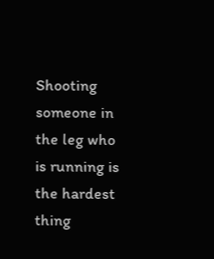Shooting someone in the leg who is running is the hardest thing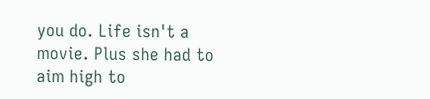you do. Life isn't a movie. Plus she had to aim high to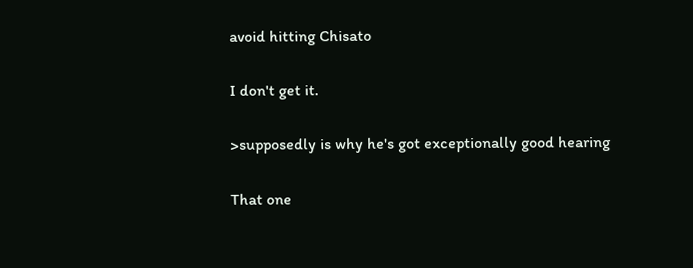avoid hitting Chisato

I don't get it.

>supposedly is why he's got exceptionally good hearing

That one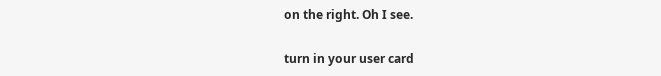on the right. Oh I see.

turn in your user card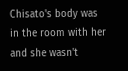Chisato's body was in the room with her and she wasn't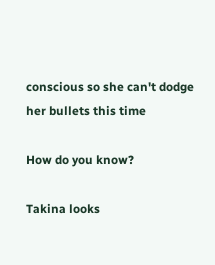conscious so she can't dodge her bullets this time

How do you know?

Takina looks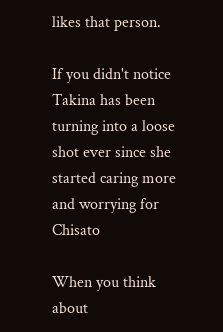likes that person.

If you didn't notice Takina has been turning into a loose shot ever since she started caring more and worrying for Chisato

When you think about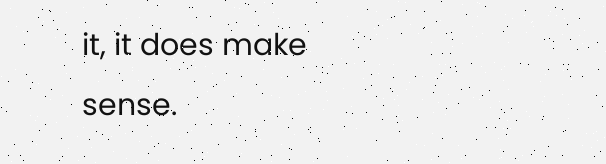it, it does make sense.